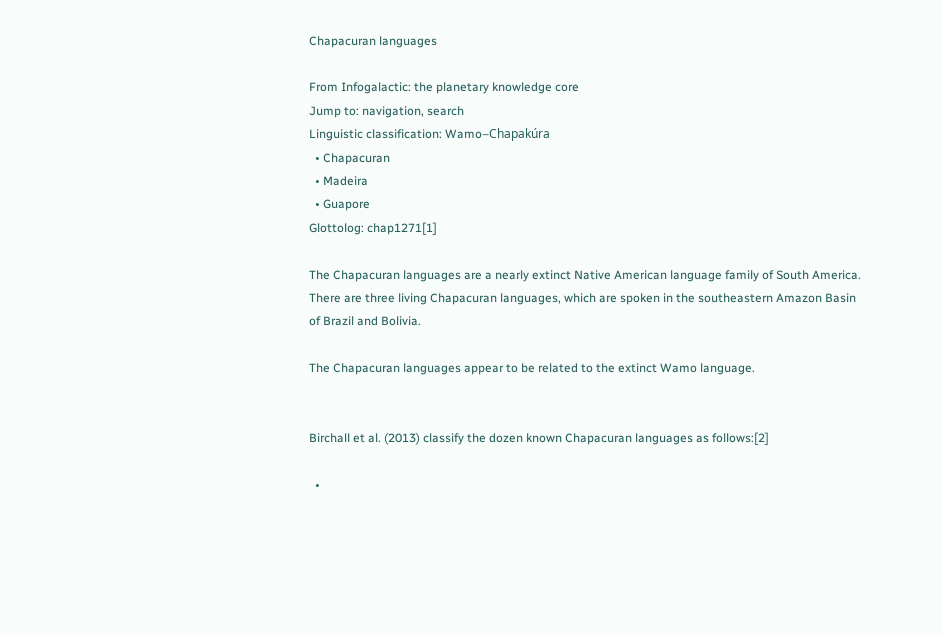Chapacuran languages

From Infogalactic: the planetary knowledge core
Jump to: navigation, search
Linguistic classification: Wamo–Chapakúra
  • Chapacuran
  • Madeira
  • Guapore
Glottolog: chap1271[1]

The Chapacuran languages are a nearly extinct Native American language family of South America. There are three living Chapacuran languages, which are spoken in the southeastern Amazon Basin of Brazil and Bolivia.

The Chapacuran languages appear to be related to the extinct Wamo language.


Birchall et al. (2013) classify the dozen known Chapacuran languages as follows:[2]

  •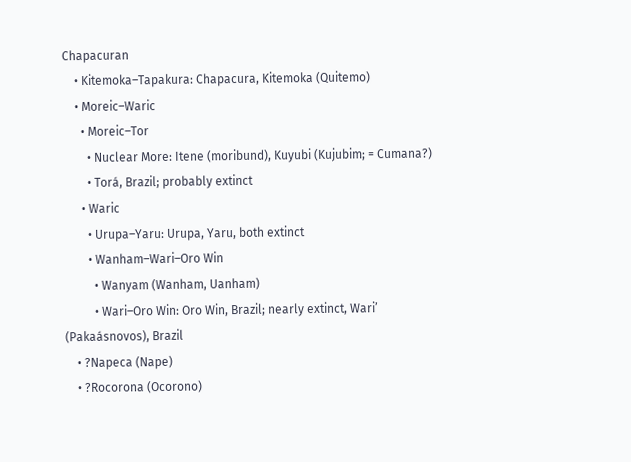Chapacuran
    • Kitemoka–Tapakura: Chapacura, Kitemoka (Quitemo)
    • Moreic–Waric
      • Moreic–Tor
        • Nuclear More: Itene (moribund), Kuyubi (Kujubim; = Cumana?)
        • Torá, Brazil; probably extinct
      • Waric
        • Urupa–Yaru: Urupa, Yaru, both extinct
        • Wanham–Wari–Oro Win
          • Wanyam (Wanham, Uanham)
          • Wari–Oro Win: Oro Win, Brazil; nearly extinct, Wari’ (Pakaásnovos), Brazil
    • ?Napeca (Nape)
    • ?Rocorona (Ocorono)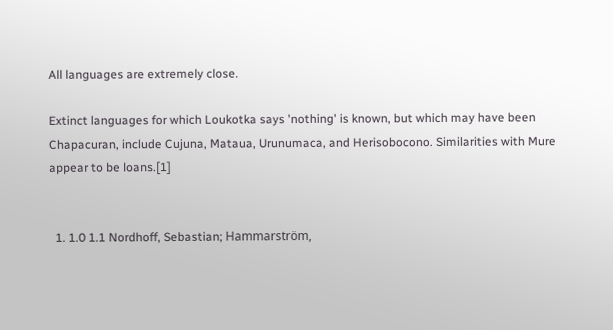All languages are extremely close.

Extinct languages for which Loukotka says 'nothing' is known, but which may have been Chapacuran, include Cujuna, Mataua, Urunumaca, and Herisobocono. Similarities with Mure appear to be loans.[1]


  1. 1.0 1.1 Nordhoff, Sebastian; Hammarström,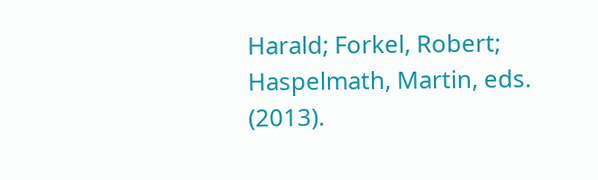Harald; Forkel, Robert; Haspelmath, Martin, eds. (2013).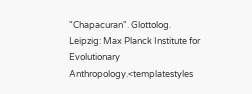"Chapacuran". Glottolog. Leipzig: Max Planck Institute for Evolutionary Anthropology.<templatestyles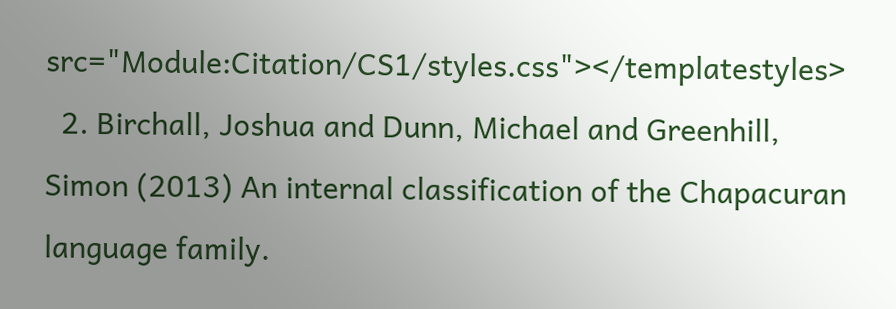src="Module:Citation/CS1/styles.css"></templatestyles>
  2. Birchall, Joshua and Dunn, Michael and Greenhill, Simon (2013) An internal classification of the Chapacuran language family.